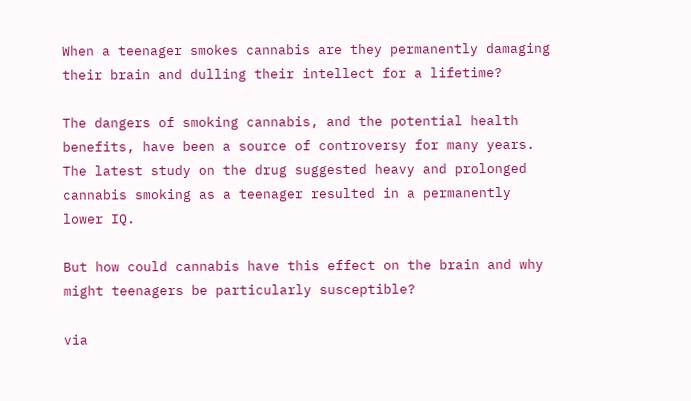When a teenager smokes cannabis are they permanently damaging their brain and dulling their intellect for a lifetime?

The dangers of smoking cannabis, and the potential health benefits, have been a source of controversy for many years. The latest study on the drug suggested heavy and prolonged cannabis smoking as a teenager resulted in a permanently lower IQ.

But how could cannabis have this effect on the brain and why might teenagers be particularly susceptible?

via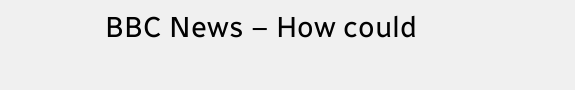BBC News – How could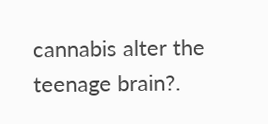cannabis alter the teenage brain?.